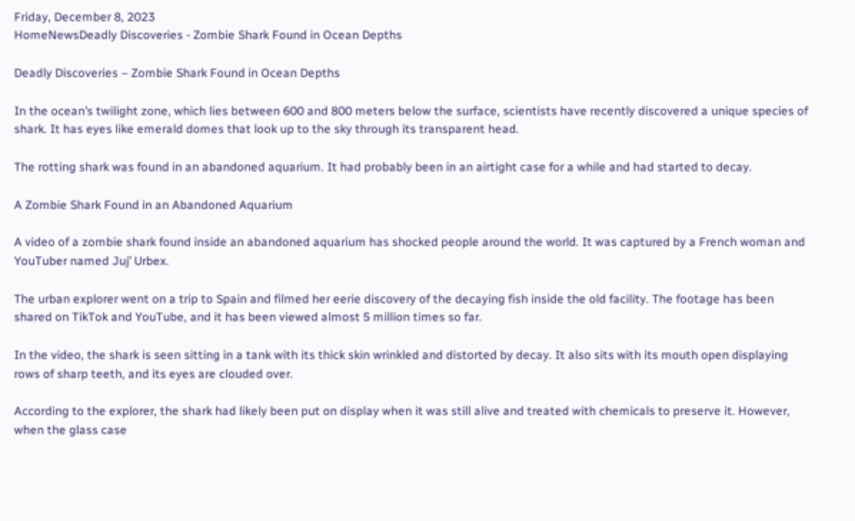Friday, December 8, 2023
HomeNewsDeadly Discoveries - Zombie Shark Found in Ocean Depths

Deadly Discoveries – Zombie Shark Found in Ocean Depths

In the ocean’s twilight zone, which lies between 600 and 800 meters below the surface, scientists have recently discovered a unique species of shark. It has eyes like emerald domes that look up to the sky through its transparent head.

The rotting shark was found in an abandoned aquarium. It had probably been in an airtight case for a while and had started to decay.

A Zombie Shark Found in an Abandoned Aquarium

A video of a zombie shark found inside an abandoned aquarium has shocked people around the world. It was captured by a French woman and YouTuber named Juj’ Urbex.

The urban explorer went on a trip to Spain and filmed her eerie discovery of the decaying fish inside the old facility. The footage has been shared on TikTok and YouTube, and it has been viewed almost 5 million times so far.

In the video, the shark is seen sitting in a tank with its thick skin wrinkled and distorted by decay. It also sits with its mouth open displaying rows of sharp teeth, and its eyes are clouded over.

According to the explorer, the shark had likely been put on display when it was still alive and treated with chemicals to preserve it. However, when the glass case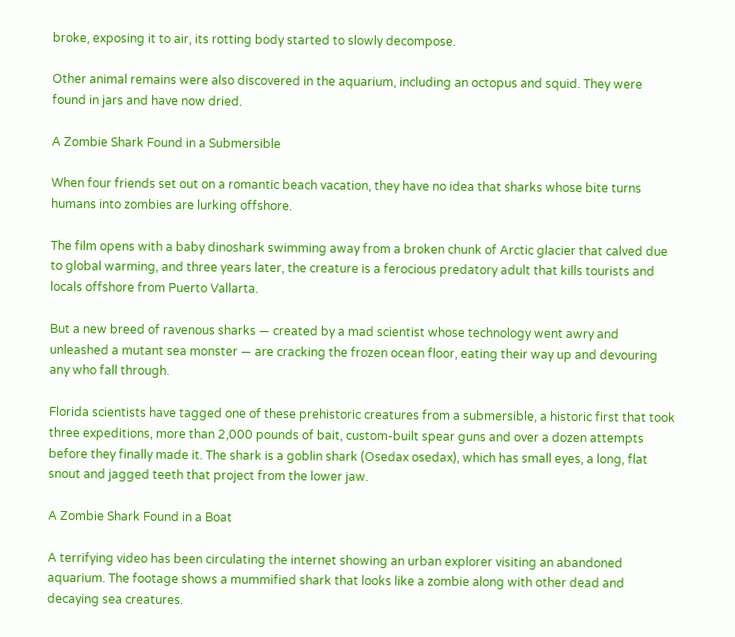broke, exposing it to air, its rotting body started to slowly decompose.

Other animal remains were also discovered in the aquarium, including an octopus and squid. They were found in jars and have now dried.

A Zombie Shark Found in a Submersible

When four friends set out on a romantic beach vacation, they have no idea that sharks whose bite turns humans into zombies are lurking offshore.

The film opens with a baby dinoshark swimming away from a broken chunk of Arctic glacier that calved due to global warming, and three years later, the creature is a ferocious predatory adult that kills tourists and locals offshore from Puerto Vallarta.

But a new breed of ravenous sharks — created by a mad scientist whose technology went awry and unleashed a mutant sea monster — are cracking the frozen ocean floor, eating their way up and devouring any who fall through.

Florida scientists have tagged one of these prehistoric creatures from a submersible, a historic first that took three expeditions, more than 2,000 pounds of bait, custom-built spear guns and over a dozen attempts before they finally made it. The shark is a goblin shark (Osedax osedax), which has small eyes, a long, flat snout and jagged teeth that project from the lower jaw.

A Zombie Shark Found in a Boat

A terrifying video has been circulating the internet showing an urban explorer visiting an abandoned aquarium. The footage shows a mummified shark that looks like a zombie along with other dead and decaying sea creatures.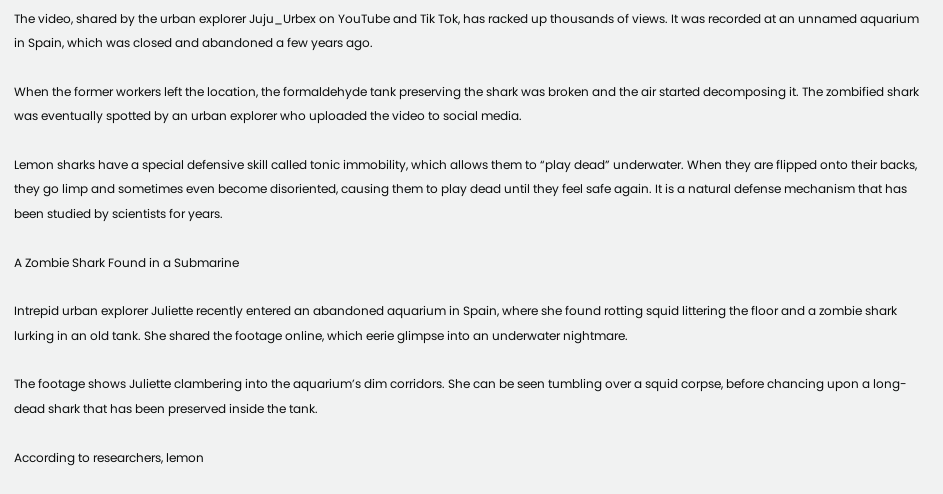The video, shared by the urban explorer Juju_Urbex on YouTube and Tik Tok, has racked up thousands of views. It was recorded at an unnamed aquarium in Spain, which was closed and abandoned a few years ago.

When the former workers left the location, the formaldehyde tank preserving the shark was broken and the air started decomposing it. The zombified shark was eventually spotted by an urban explorer who uploaded the video to social media.

Lemon sharks have a special defensive skill called tonic immobility, which allows them to “play dead” underwater. When they are flipped onto their backs, they go limp and sometimes even become disoriented, causing them to play dead until they feel safe again. It is a natural defense mechanism that has been studied by scientists for years.

A Zombie Shark Found in a Submarine

Intrepid urban explorer Juliette recently entered an abandoned aquarium in Spain, where she found rotting squid littering the floor and a zombie shark lurking in an old tank. She shared the footage online, which eerie glimpse into an underwater nightmare.

The footage shows Juliette clambering into the aquarium’s dim corridors. She can be seen tumbling over a squid corpse, before chancing upon a long-dead shark that has been preserved inside the tank.

According to researchers, lemon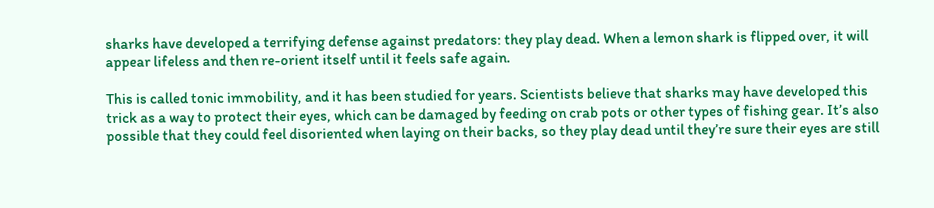sharks have developed a terrifying defense against predators: they play dead. When a lemon shark is flipped over, it will appear lifeless and then re-orient itself until it feels safe again.

This is called tonic immobility, and it has been studied for years. Scientists believe that sharks may have developed this trick as a way to protect their eyes, which can be damaged by feeding on crab pots or other types of fishing gear. It’s also possible that they could feel disoriented when laying on their backs, so they play dead until they’re sure their eyes are still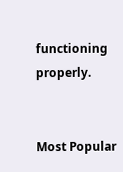functioning properly.


Most Popular